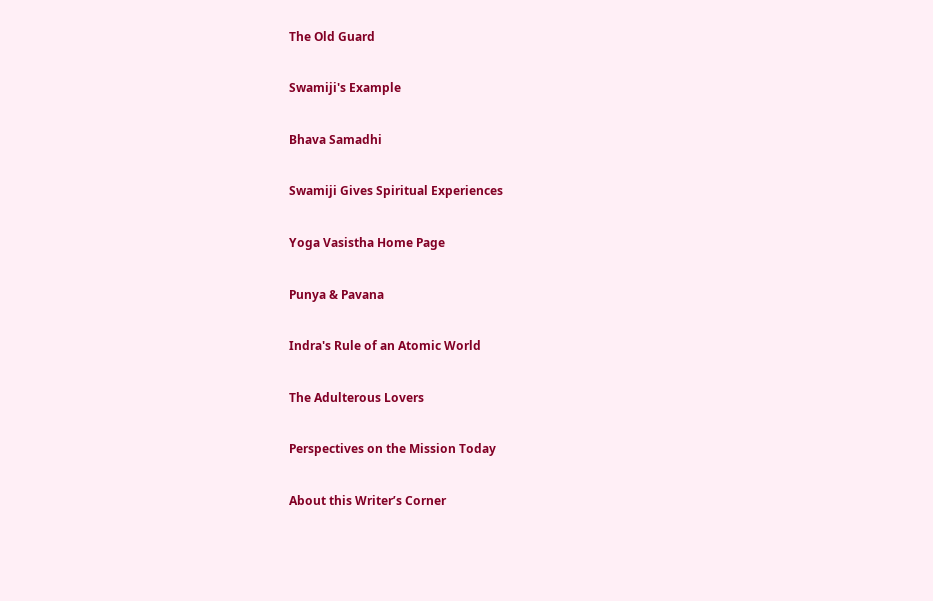The Old Guard

Swamiji's Example

Bhava Samadhi

Swamiji Gives Spiritual Experiences

Yoga Vasistha Home Page

Punya & Pavana

Indra's Rule of an Atomic World

The Adulterous Lovers

Perspectives on the Mission Today

About this Writer’s Corner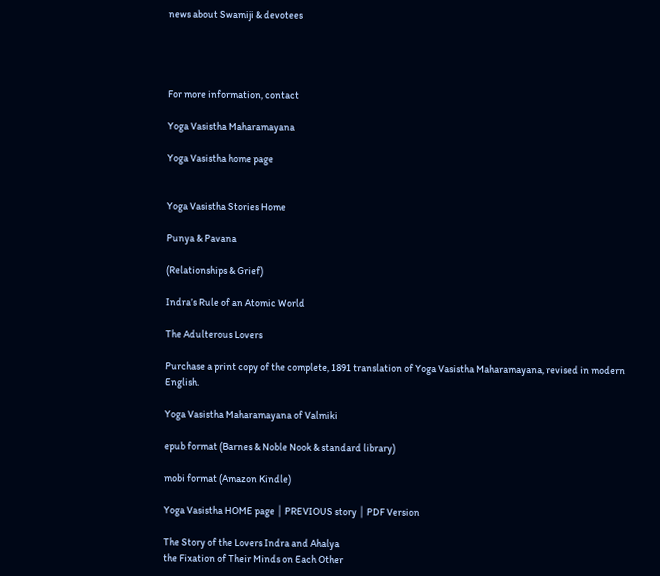news about Swamiji & devotees




For more information, contact

Yoga Vasistha Maharamayana

Yoga Vasistha home page


Yoga Vasistha Stories Home

Punya & Pavana

(Relationships & Grief)

Indra’s Rule of an Atomic World

The Adulterous Lovers

Purchase a print copy of the complete, 1891 translation of Yoga Vasistha Maharamayana, revised in modern English.

Yoga Vasistha Maharamayana of Valmiki

epub format (Barnes & Noble Nook & standard library)

mobi format (Amazon Kindle)

Yoga Vasistha HOME page │ PREVIOUS story │ PDF Version

The Story of the Lovers Indra and Ahalya
the Fixation of Their Minds on Each Other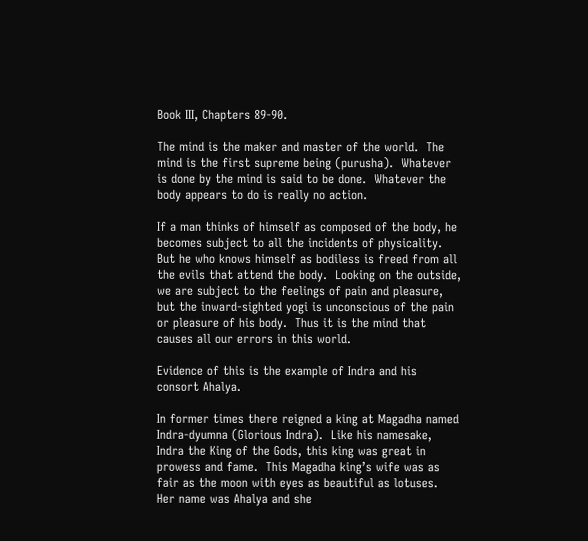Book III, Chapters 89-90.

The mind is the maker and master of the world.  The mind is the first supreme being (purusha).  Whatever is done by the mind is said to be done.  Whatever the body appears to do is really no action.

If a man thinks of himself as composed of the body, he becomes subject to all the incidents of physicality.  But he who knows himself as bodiless is freed from all the evils that attend the body.  Looking on the outside, we are subject to the feelings of pain and pleasure, but the inward-sighted yogi is unconscious of the pain or pleasure of his body.  Thus it is the mind that causes all our errors in this world.

Evidence of this is the example of Indra and his consort Ahalya.

In former times there reigned a king at Magadha named Indra-dyumna (Glorious Indra).  Like his namesake, Indra the King of the Gods, this king was great in prowess and fame.  This Magadha king’s wife was as fair as the moon with eyes as beautiful as lotuses.  Her name was Ahalya and she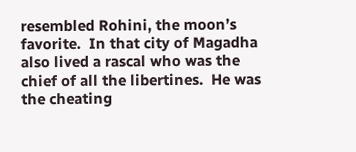resembled Rohini, the moon’s favorite.  In that city of Magadha also lived a rascal who was the chief of all the libertines.  He was the cheating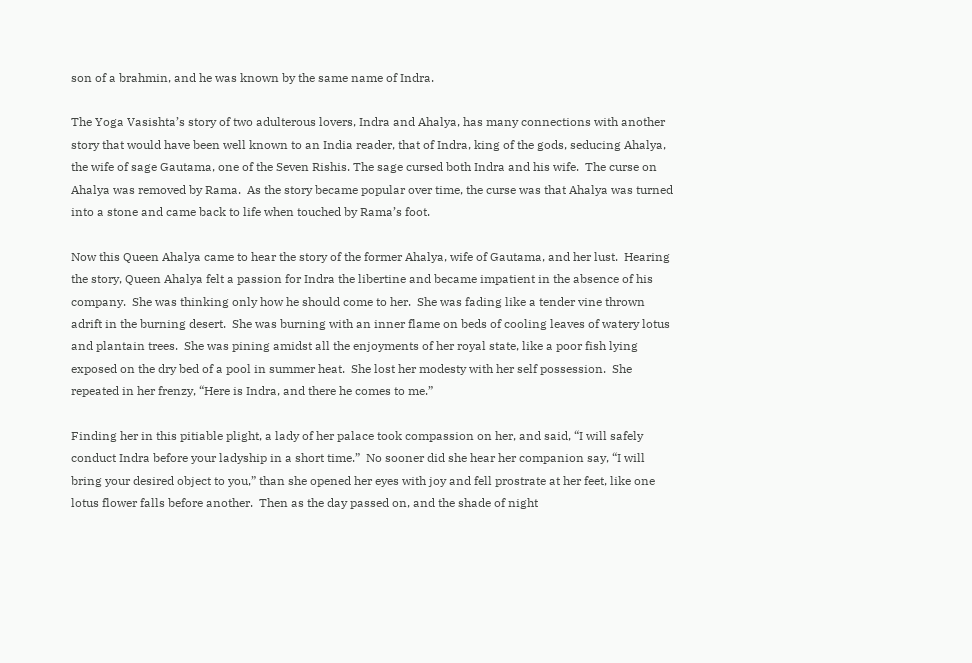son of a brahmin, and he was known by the same name of Indra.

The Yoga Vasishta’s story of two adulterous lovers, Indra and Ahalya, has many connections with another story that would have been well known to an India reader, that of Indra, king of the gods, seducing Ahalya, the wife of sage Gautama, one of the Seven Rishis. The sage cursed both Indra and his wife.  The curse on Ahalya was removed by Rama.  As the story became popular over time, the curse was that Ahalya was turned into a stone and came back to life when touched by Rama’s foot.

Now this Queen Ahalya came to hear the story of the former Ahalya, wife of Gautama, and her lust.  Hearing the story, Queen Ahalya felt a passion for Indra the libertine and became impatient in the absence of his company.  She was thinking only how he should come to her.  She was fading like a tender vine thrown adrift in the burning desert.  She was burning with an inner flame on beds of cooling leaves of watery lotus and plantain trees.  She was pining amidst all the enjoyments of her royal state, like a poor fish lying exposed on the dry bed of a pool in summer heat.  She lost her modesty with her self possession.  She repeated in her frenzy, “Here is Indra, and there he comes to me.”

Finding her in this pitiable plight, a lady of her palace took compassion on her, and said, “I will safely conduct Indra before your ladyship in a short time.”  No sooner did she hear her companion say, “I will bring your desired object to you,” than she opened her eyes with joy and fell prostrate at her feet, like one lotus flower falls before another.  Then as the day passed on, and the shade of night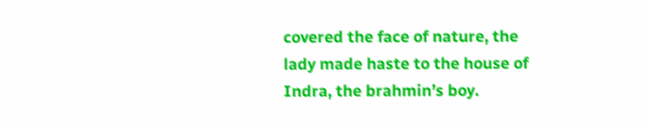covered the face of nature, the lady made haste to the house of Indra, the brahmin’s boy.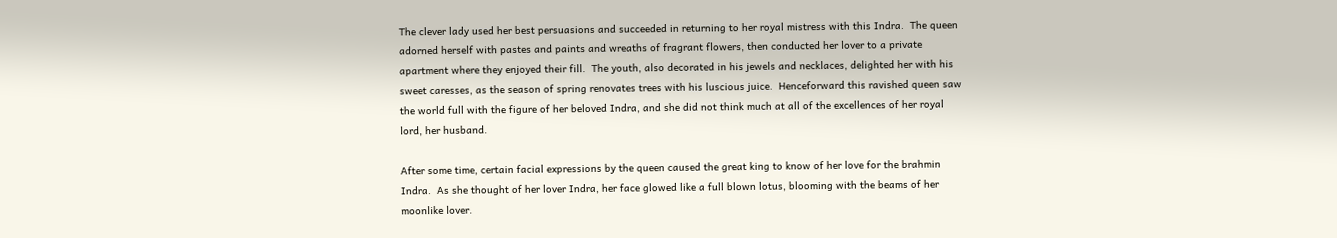The clever lady used her best persuasions and succeeded in returning to her royal mistress with this Indra.  The queen adorned herself with pastes and paints and wreaths of fragrant flowers, then conducted her lover to a private apartment where they enjoyed their fill.  The youth, also decorated in his jewels and necklaces, delighted her with his sweet caresses, as the season of spring renovates trees with his luscious juice.  Henceforward this ravished queen saw the world full with the figure of her beloved Indra, and she did not think much at all of the excellences of her royal lord, her husband.

After some time, certain facial expressions by the queen caused the great king to know of her love for the brahmin Indra.  As she thought of her lover Indra, her face glowed like a full blown lotus, blooming with the beams of her moonlike lover.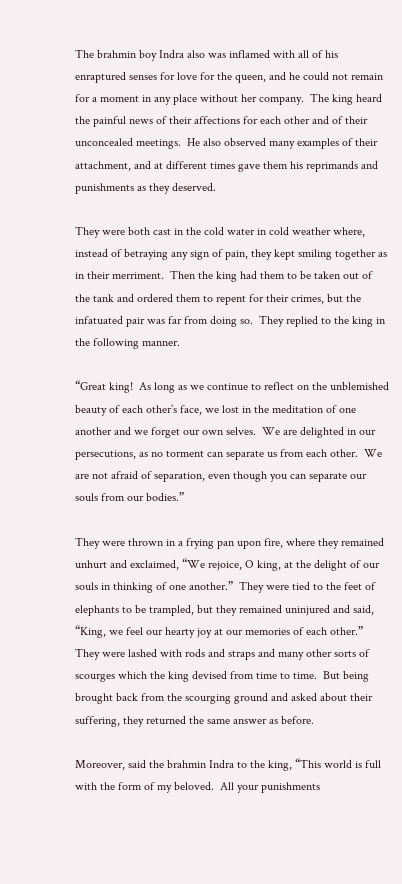The brahmin boy Indra also was inflamed with all of his enraptured senses for love for the queen, and he could not remain for a moment in any place without her company.  The king heard the painful news of their affections for each other and of their unconcealed meetings.  He also observed many examples of their attachment, and at different times gave them his reprimands and punishments as they deserved.

They were both cast in the cold water in cold weather where, instead of betraying any sign of pain, they kept smiling together as in their merriment.  Then the king had them to be taken out of the tank and ordered them to repent for their crimes, but the infatuated pair was far from doing so.  They replied to the king in the following manner.

“Great king!  As long as we continue to reflect on the unblemished beauty of each other’s face, we lost in the meditation of one another and we forget our own selves.  We are delighted in our persecutions, as no torment can separate us from each other.  We are not afraid of separation, even though you can separate our souls from our bodies.”

They were thrown in a frying pan upon fire, where they remained unhurt and exclaimed, “We rejoice, O king, at the delight of our souls in thinking of one another.”  They were tied to the feet of elephants to be trampled, but they remained uninjured and said, “King, we feel our hearty joy at our memories of each other.”  They were lashed with rods and straps and many other sorts of scourges which the king devised from time to time.  But being brought back from the scourging ground and asked about their suffering, they returned the same answer as before.

Moreover, said the brahmin Indra to the king, “This world is full with the form of my beloved.  All your punishments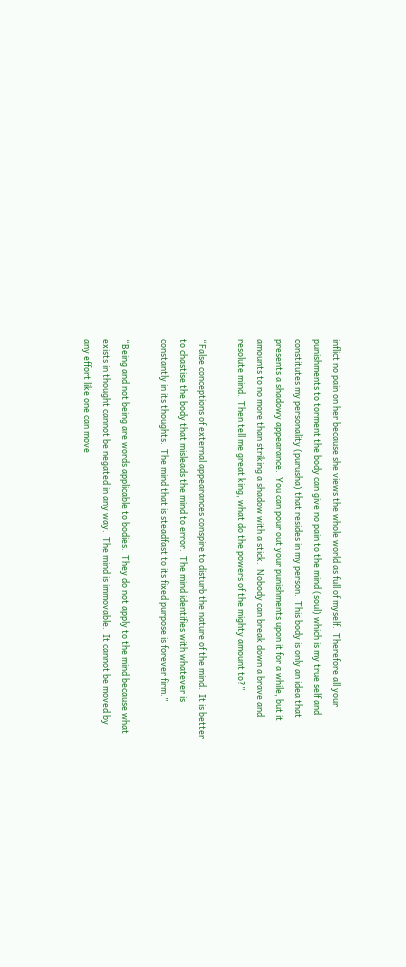inflict no pain on her because she views the whole world as full of myself.  Therefore all your punishments to torment the body can give no pain to the mind (soul) which is my true self and constitutes my personality (purusha) that resides in my person.  This body is only an idea that presents a shadowy appearance.  You can pour out your punishments upon it for a while, but it amounts to no more than striking a shadow with a stick.  Nobody can break down a brave and resolute mind.  Then tell me great king, what do the powers of the mighty amount to?”

“False conceptions of external appearances conspire to disturb the nature of the mind.  It is better to chastise the body that misleads the mind to error.  The mind identifies with whatever is constantly in its thoughts.  The mind that is steadfast to its fixed purpose is forever firm.”

“Being and not being are words applicable to bodies.  They do not apply to the mind because what exists in thought cannot be negated in any way.  The mind is immovable.  It cannot be moved by any effort like one can move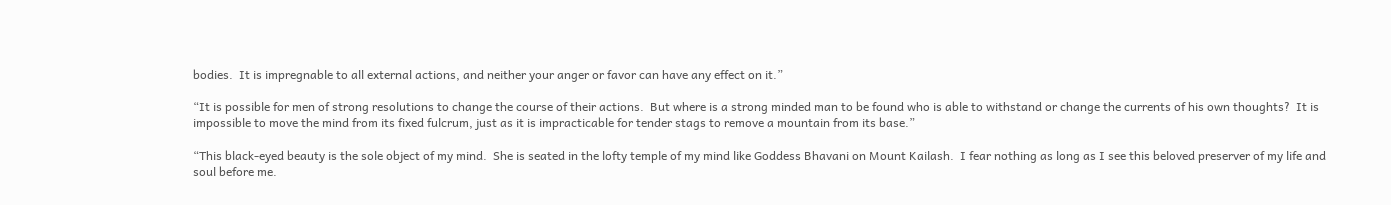bodies.  It is impregnable to all external actions, and neither your anger or favor can have any effect on it.”

“It is possible for men of strong resolutions to change the course of their actions.  But where is a strong minded man to be found who is able to withstand or change the currents of his own thoughts?  It is impossible to move the mind from its fixed fulcrum, just as it is impracticable for tender stags to remove a mountain from its base.”

“This black-eyed beauty is the sole object of my mind.  She is seated in the lofty temple of my mind like Goddess Bhavani on Mount Kailash.  I fear nothing as long as I see this beloved preserver of my life and soul before me.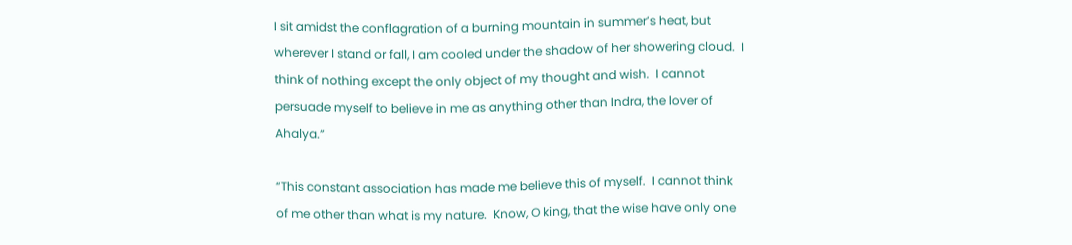I sit amidst the conflagration of a burning mountain in summer’s heat, but wherever I stand or fall, I am cooled under the shadow of her showering cloud.  I think of nothing except the only object of my thought and wish.  I cannot persuade myself to believe in me as anything other than Indra, the lover of Ahalya.”

“This constant association has made me believe this of myself.  I cannot think of me other than what is my nature.  Know, O king, that the wise have only one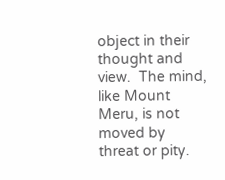object in their thought and view.  The mind, like Mount Meru, is not moved by threat or pity.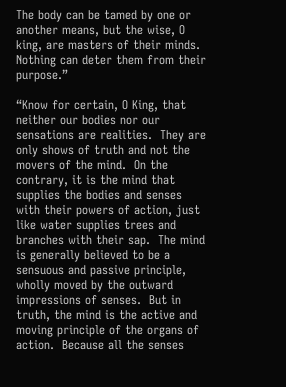The body can be tamed by one or another means, but the wise, O king, are masters of their minds.  Nothing can deter them from their purpose.”

“Know for certain, O King, that neither our bodies nor our sensations are realities.  They are only shows of truth and not the movers of the mind.  On the contrary, it is the mind that supplies the bodies and senses with their powers of action, just like water supplies trees and branches with their sap.  The mind is generally believed to be a sensuous and passive principle, wholly moved by the outward impressions of senses.  But in truth, the mind is the active and moving principle of the organs of action.  Because all the senses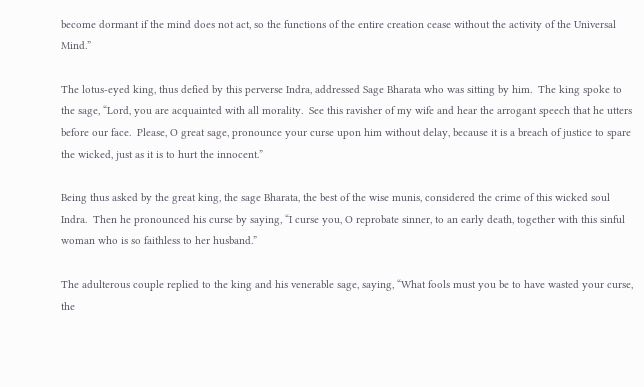become dormant if the mind does not act, so the functions of the entire creation cease without the activity of the Universal Mind.”

The lotus-eyed king, thus defied by this perverse Indra, addressed Sage Bharata who was sitting by him.  The king spoke to the sage, “Lord, you are acquainted with all morality.  See this ravisher of my wife and hear the arrogant speech that he utters before our face.  Please, O great sage, pronounce your curse upon him without delay, because it is a breach of justice to spare the wicked, just as it is to hurt the innocent.”

Being thus asked by the great king, the sage Bharata, the best of the wise munis, considered the crime of this wicked soul Indra.  Then he pronounced his curse by saying, “I curse you, O reprobate sinner, to an early death, together with this sinful woman who is so faithless to her husband.”

The adulterous couple replied to the king and his venerable sage, saying, “What fools must you be to have wasted your curse, the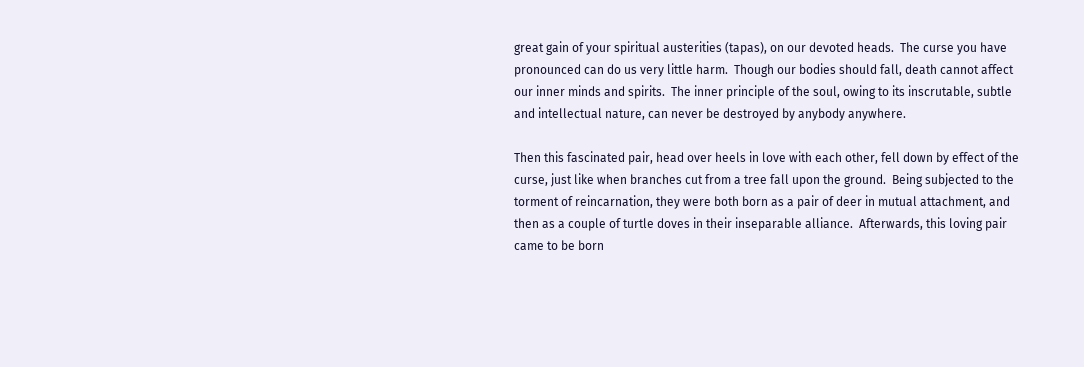great gain of your spiritual austerities (tapas), on our devoted heads.  The curse you have pronounced can do us very little harm.  Though our bodies should fall, death cannot affect our inner minds and spirits.  The inner principle of the soul, owing to its inscrutable, subtle and intellectual nature, can never be destroyed by anybody anywhere.

Then this fascinated pair, head over heels in love with each other, fell down by effect of the curse, just like when branches cut from a tree fall upon the ground.  Being subjected to the torment of reincarnation, they were both born as a pair of deer in mutual attachment, and then as a couple of turtle doves in their inseparable alliance.  Afterwards, this loving pair came to be born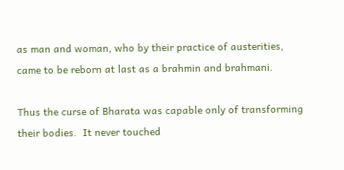as man and woman, who by their practice of austerities, came to be reborn at last as a brahmin and brahmani.

Thus the curse of Bharata was capable only of transforming their bodies.  It never touched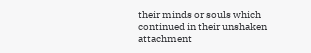their minds or souls which continued in their unshaken attachment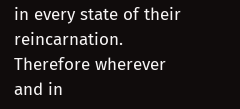in every state of their reincarnation.  Therefore wherever and in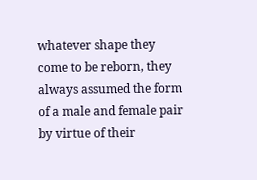whatever shape they come to be reborn, they always assumed the form of a male and female pair by virtue of their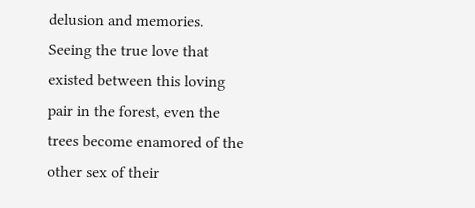delusion and memories.  Seeing the true love that existed between this loving pair in the forest, even the trees become enamored of the other sex of their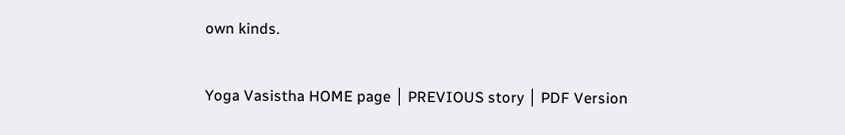own kinds.


Yoga Vasistha HOME page │ PREVIOUS story │ PDF Version